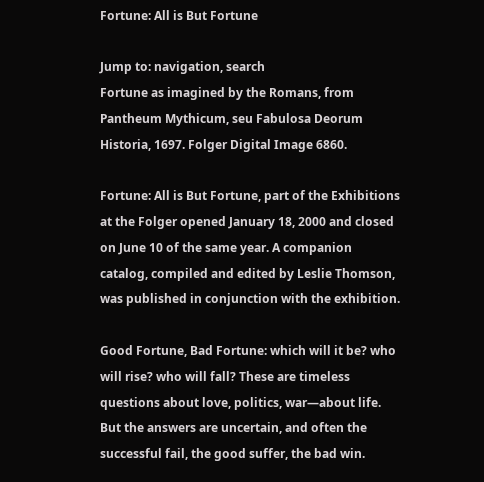Fortune: All is But Fortune

Jump to: navigation, search
Fortune as imagined by the Romans, from Pantheum Mythicum, seu Fabulosa Deorum Historia, 1697. Folger Digital Image 6860.

Fortune: All is But Fortune, part of the Exhibitions at the Folger opened January 18, 2000 and closed on June 10 of the same year. A companion catalog, compiled and edited by Leslie Thomson, was published in conjunction with the exhibition.

Good Fortune, Bad Fortune: which will it be? who will rise? who will fall? These are timeless questions about love, politics, war—about life. But the answers are uncertain, and often the successful fail, the good suffer, the bad win.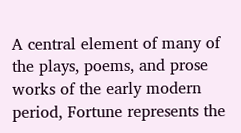A central element of many of the plays, poems, and prose works of the early modern period, Fortune represents the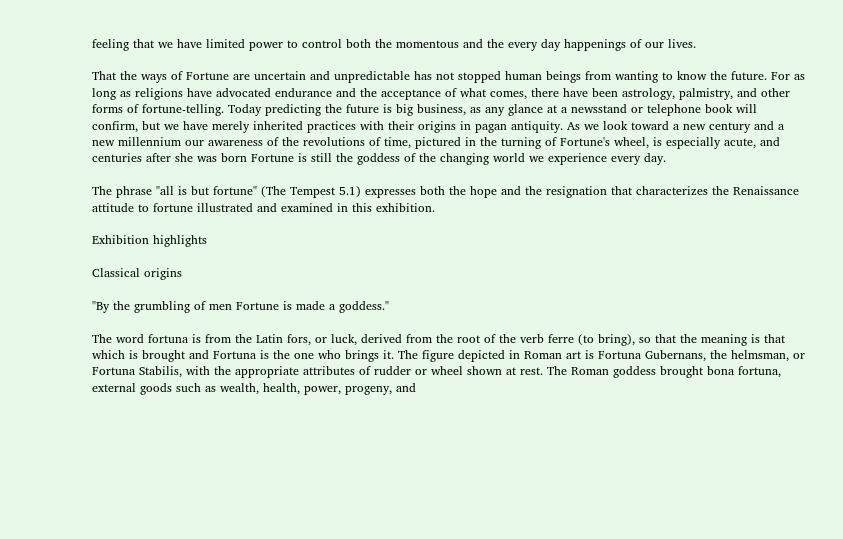feeling that we have limited power to control both the momentous and the every day happenings of our lives.

That the ways of Fortune are uncertain and unpredictable has not stopped human beings from wanting to know the future. For as long as religions have advocated endurance and the acceptance of what comes, there have been astrology, palmistry, and other forms of fortune-telling. Today predicting the future is big business, as any glance at a newsstand or telephone book will confirm, but we have merely inherited practices with their origins in pagan antiquity. As we look toward a new century and a new millennium our awareness of the revolutions of time, pictured in the turning of Fortune's wheel, is especially acute, and centuries after she was born Fortune is still the goddess of the changing world we experience every day.

The phrase "all is but fortune" (The Tempest 5.1) expresses both the hope and the resignation that characterizes the Renaissance attitude to fortune illustrated and examined in this exhibition.

Exhibition highlights

Classical origins

"By the grumbling of men Fortune is made a goddess."

The word fortuna is from the Latin fors, or luck, derived from the root of the verb ferre (to bring), so that the meaning is that which is brought and Fortuna is the one who brings it. The figure depicted in Roman art is Fortuna Gubernans, the helmsman, or Fortuna Stabilis, with the appropriate attributes of rudder or wheel shown at rest. The Roman goddess brought bona fortuna, external goods such as wealth, health, power, progeny, and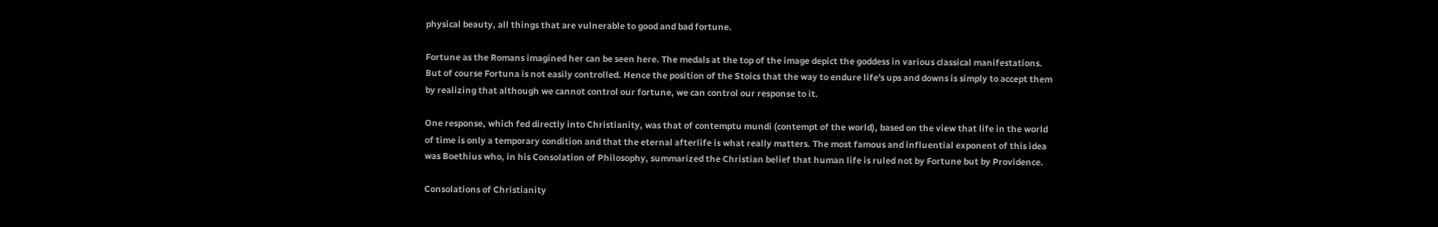physical beauty, all things that are vulnerable to good and bad fortune.

Fortune as the Romans imagined her can be seen here. The medals at the top of the image depict the goddess in various classical manifestations. But of course Fortuna is not easily controlled. Hence the position of the Stoics that the way to endure life's ups and downs is simply to accept them by realizing that although we cannot control our fortune, we can control our response to it.

One response, which fed directly into Christianity, was that of contemptu mundi (contempt of the world), based on the view that life in the world of time is only a temporary condition and that the eternal afterlife is what really matters. The most famous and influential exponent of this idea was Boethius who, in his Consolation of Philosophy, summarized the Christian belief that human life is ruled not by Fortune but by Providence.

Consolations of Christianity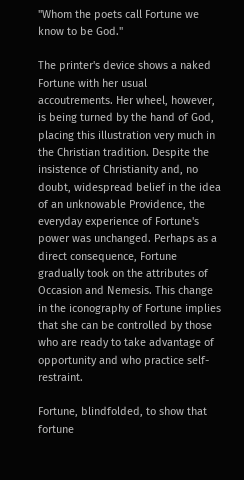"Whom the poets call Fortune we know to be God."

The printer's device shows a naked Fortune with her usual accoutrements. Her wheel, however, is being turned by the hand of God, placing this illustration very much in the Christian tradition. Despite the insistence of Christianity and, no doubt, widespread belief in the idea of an unknowable Providence, the everyday experience of Fortune's power was unchanged. Perhaps as a direct consequence, Fortune gradually took on the attributes of Occasion and Nemesis. This change in the iconography of Fortune implies that she can be controlled by those who are ready to take advantage of opportunity and who practice self-restraint.

Fortune, blindfolded, to show that fortune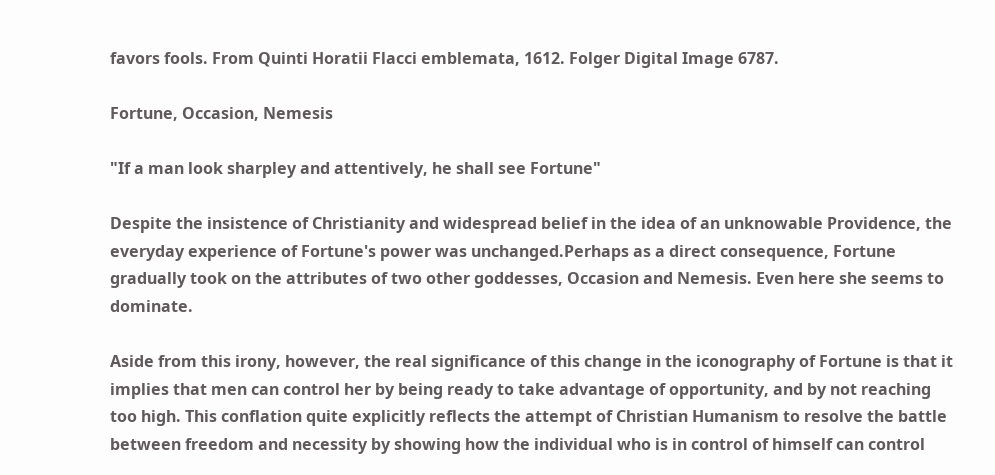favors fools. From Quinti Horatii Flacci emblemata, 1612. Folger Digital Image 6787.

Fortune, Occasion, Nemesis

"If a man look sharpley and attentively, he shall see Fortune"

Despite the insistence of Christianity and widespread belief in the idea of an unknowable Providence, the everyday experience of Fortune's power was unchanged.Perhaps as a direct consequence, Fortune gradually took on the attributes of two other goddesses, Occasion and Nemesis. Even here she seems to dominate.

Aside from this irony, however, the real significance of this change in the iconography of Fortune is that it implies that men can control her by being ready to take advantage of opportunity, and by not reaching too high. This conflation quite explicitly reflects the attempt of Christian Humanism to resolve the battle between freedom and necessity by showing how the individual who is in control of himself can control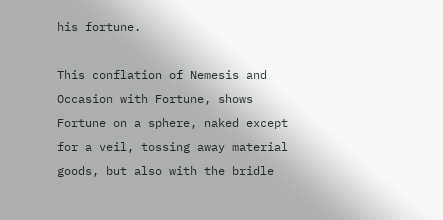his fortune.

This conflation of Nemesis and Occasion with Fortune, shows Fortune on a sphere, naked except for a veil, tossing away material goods, but also with the bridle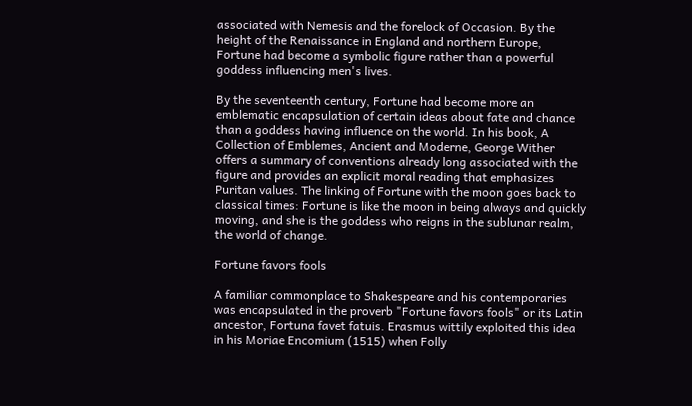associated with Nemesis and the forelock of Occasion. By the height of the Renaissance in England and northern Europe, Fortune had become a symbolic figure rather than a powerful goddess influencing men's lives.

By the seventeenth century, Fortune had become more an emblematic encapsulation of certain ideas about fate and chance than a goddess having influence on the world. In his book, A Collection of Emblemes, Ancient and Moderne, George Wither offers a summary of conventions already long associated with the figure and provides an explicit moral reading that emphasizes Puritan values. The linking of Fortune with the moon goes back to classical times: Fortune is like the moon in being always and quickly moving, and she is the goddess who reigns in the sublunar realm, the world of change.

Fortune favors fools

A familiar commonplace to Shakespeare and his contemporaries was encapsulated in the proverb "Fortune favors fools" or its Latin ancestor, Fortuna favet fatuis. Erasmus wittily exploited this idea in his Moriae Encomium (1515) when Folly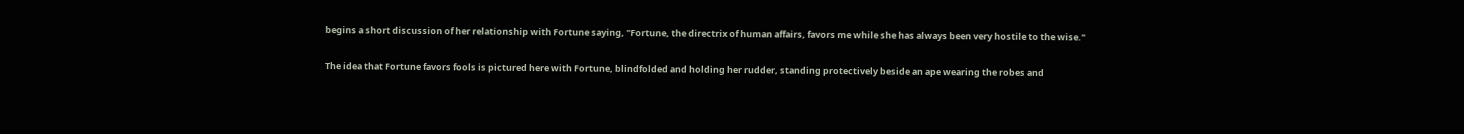begins a short discussion of her relationship with Fortune saying, "Fortune, the directrix of human affairs, favors me while she has always been very hostile to the wise."

The idea that Fortune favors fools is pictured here with Fortune, blindfolded and holding her rudder, standing protectively beside an ape wearing the robes and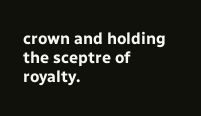crown and holding the sceptre of royalty.